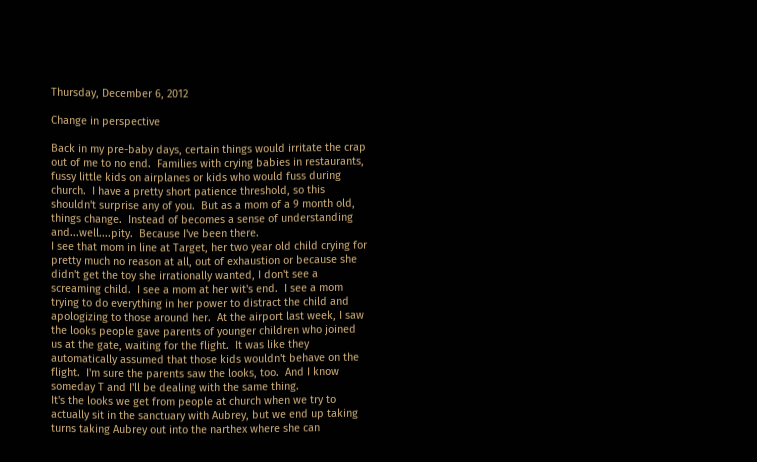Thursday, December 6, 2012

Change in perspective

Back in my pre-baby days, certain things would irritate the crap out of me to no end.  Families with crying babies in restaurants, fussy little kids on airplanes or kids who would fuss during church.  I have a pretty short patience threshold, so this shouldn't surprise any of you.  But as a mom of a 9 month old, things change.  Instead of becomes a sense of understanding and...well....pity.  Because I've been there.
I see that mom in line at Target, her two year old child crying for pretty much no reason at all, out of exhaustion or because she didn't get the toy she irrationally wanted, I don't see a screaming child.  I see a mom at her wit's end.  I see a mom trying to do everything in her power to distract the child and apologizing to those around her.  At the airport last week, I saw the looks people gave parents of younger children who joined us at the gate, waiting for the flight.  It was like they automatically assumed that those kids wouldn't behave on the flight.  I'm sure the parents saw the looks, too.  And I know someday T and I'll be dealing with the same thing.
It's the looks we get from people at church when we try to actually sit in the sanctuary with Aubrey, but we end up taking turns taking Aubrey out into the narthex where she can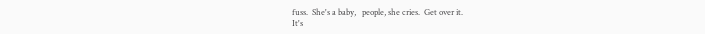fuss.  She's a baby,   people, she cries.  Get over it.
It's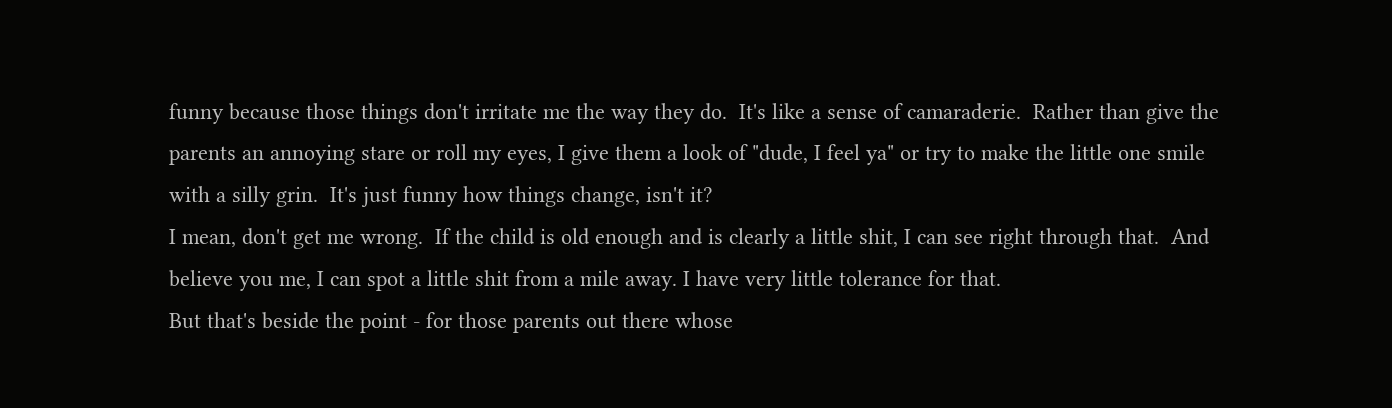funny because those things don't irritate me the way they do.  It's like a sense of camaraderie.  Rather than give the parents an annoying stare or roll my eyes, I give them a look of "dude, I feel ya" or try to make the little one smile with a silly grin.  It's just funny how things change, isn't it?
I mean, don't get me wrong.  If the child is old enough and is clearly a little shit, I can see right through that.  And believe you me, I can spot a little shit from a mile away. I have very little tolerance for that.
But that's beside the point - for those parents out there whose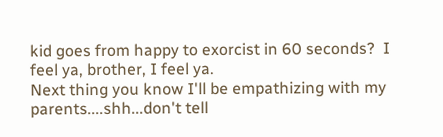kid goes from happy to exorcist in 60 seconds?  I feel ya, brother, I feel ya.
Next thing you know I'll be empathizing with my parents....shh...don't tell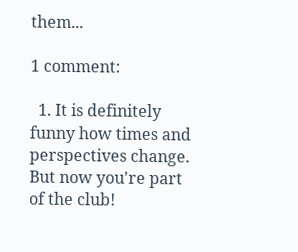them...

1 comment:

  1. It is definitely funny how times and perspectives change. But now you're part of the club!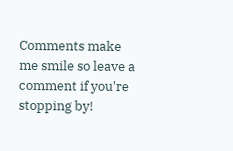Comments make me smile so leave a comment if you're stopping by!